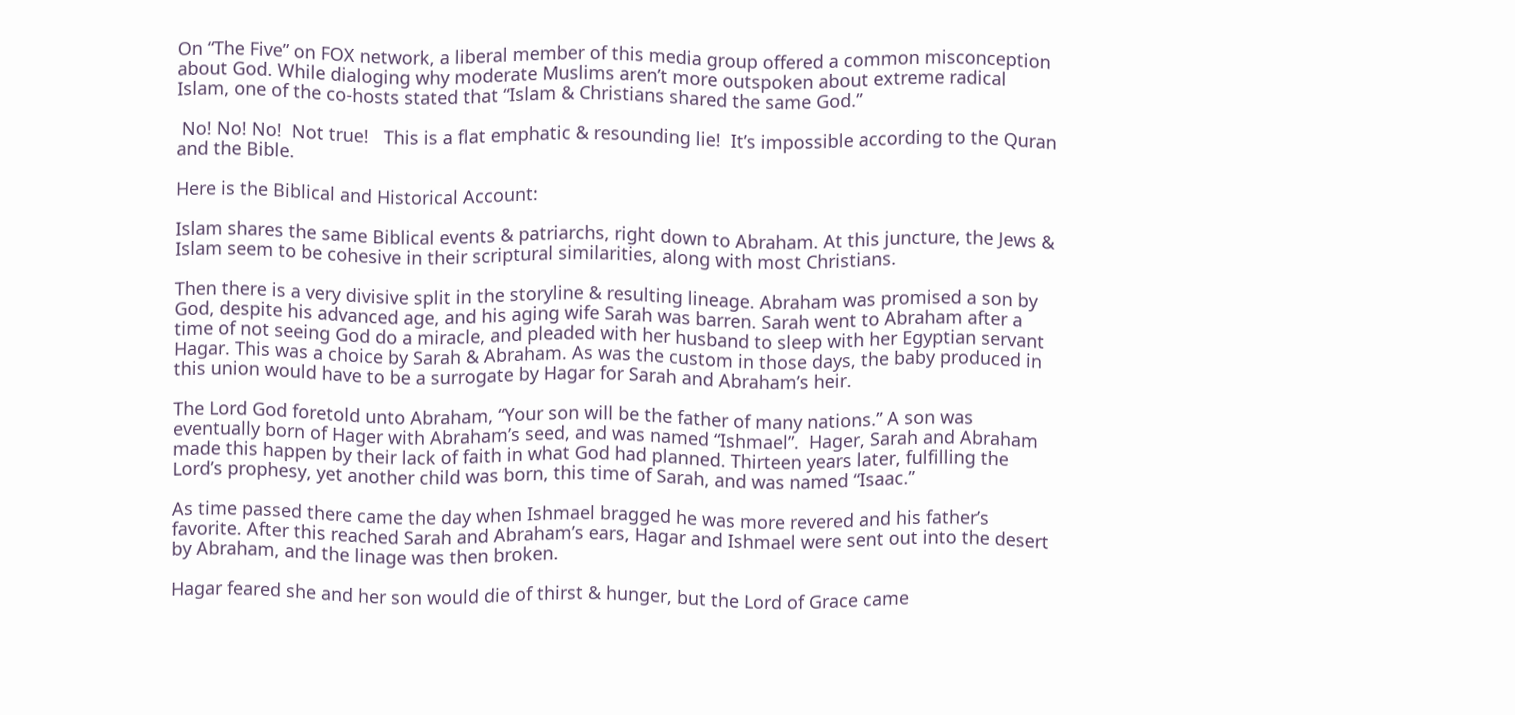On “The Five” on FOX network, a liberal member of this media group offered a common misconception about God. While dialoging why moderate Muslims aren’t more outspoken about extreme radical Islam, one of the co-hosts stated that “Islam & Christians shared the same God.”

 No! No! No!  Not true!   This is a flat emphatic & resounding lie!  It’s impossible according to the Quran and the Bible.

Here is the Biblical and Historical Account:

Islam shares the same Biblical events & patriarchs, right down to Abraham. At this juncture, the Jews & Islam seem to be cohesive in their scriptural similarities, along with most Christians.

Then there is a very divisive split in the storyline & resulting lineage. Abraham was promised a son by God, despite his advanced age, and his aging wife Sarah was barren. Sarah went to Abraham after a time of not seeing God do a miracle, and pleaded with her husband to sleep with her Egyptian servant Hagar. This was a choice by Sarah & Abraham. As was the custom in those days, the baby produced in this union would have to be a surrogate by Hagar for Sarah and Abraham’s heir.

The Lord God foretold unto Abraham, “Your son will be the father of many nations.” A son was eventually born of Hager with Abraham’s seed, and was named “Ishmael”.  Hager, Sarah and Abraham made this happen by their lack of faith in what God had planned. Thirteen years later, fulfilling the Lord’s prophesy, yet another child was born, this time of Sarah, and was named “Isaac.”

As time passed there came the day when Ishmael bragged he was more revered and his father’s favorite. After this reached Sarah and Abraham’s ears, Hagar and Ishmael were sent out into the desert by Abraham, and the linage was then broken.

Hagar feared she and her son would die of thirst & hunger, but the Lord of Grace came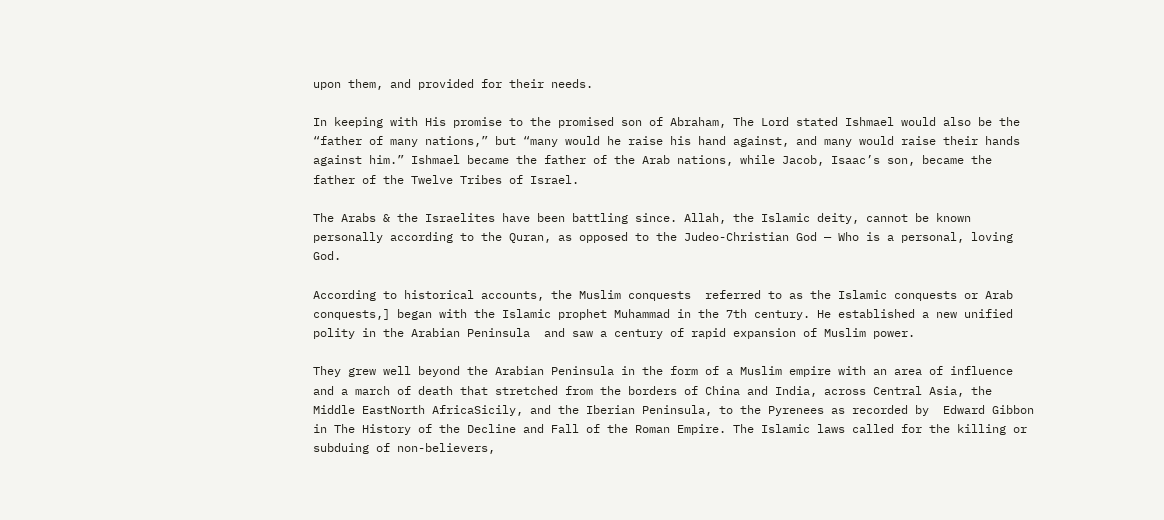upon them, and provided for their needs.

In keeping with His promise to the promised son of Abraham, The Lord stated Ishmael would also be the “father of many nations,” but “many would he raise his hand against, and many would raise their hands against him.” Ishmael became the father of the Arab nations, while Jacob, Isaac’s son, became the father of the Twelve Tribes of Israel.

The Arabs & the Israelites have been battling since. Allah, the Islamic deity, cannot be known personally according to the Quran, as opposed to the Judeo-Christian God — Who is a personal, loving God.

According to historical accounts, the Muslim conquests  referred to as the Islamic conquests or Arab conquests,] began with the Islamic prophet Muhammad in the 7th century. He established a new unified polity in the Arabian Peninsula  and saw a century of rapid expansion of Muslim power.

They grew well beyond the Arabian Peninsula in the form of a Muslim empire with an area of influence and a march of death that stretched from the borders of China and India, across Central Asia, the Middle EastNorth AfricaSicily, and the Iberian Peninsula, to the Pyrenees as recorded by  Edward Gibbon in The History of the Decline and Fall of the Roman Empire. The Islamic laws called for the killing or subduing of non-believers,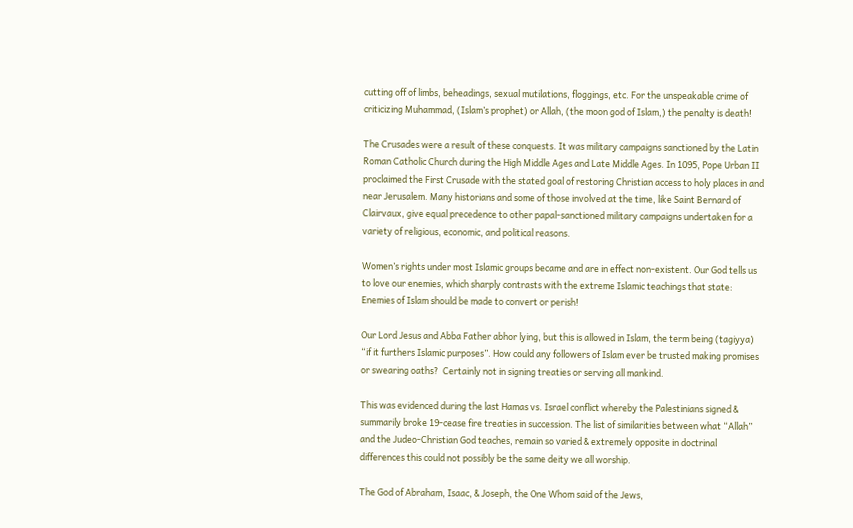cutting off of limbs, beheadings, sexual mutilations, floggings, etc. For the unspeakable crime of criticizing Muhammad, (Islam’s prophet) or Allah, (the moon god of Islam,) the penalty is death!

The Crusades were a result of these conquests. It was military campaigns sanctioned by the Latin Roman Catholic Church during the High Middle Ages and Late Middle Ages. In 1095, Pope Urban II proclaimed the First Crusade with the stated goal of restoring Christian access to holy places in and near Jerusalem. Many historians and some of those involved at the time, like Saint Bernard of Clairvaux, give equal precedence to other papal-sanctioned military campaigns undertaken for a variety of religious, economic, and political reasons.

Women’s rights under most Islamic groups became and are in effect non-existent. Our God tells us to love our enemies, which sharply contrasts with the extreme Islamic teachings that state: Enemies of Islam should be made to convert or perish!

Our Lord Jesus and Abba Father abhor lying, but this is allowed in Islam, the term being (tagiyya) “if it furthers Islamic purposes”. How could any followers of Islam ever be trusted making promises or swearing oaths?  Certainly not in signing treaties or serving all mankind.

This was evidenced during the last Hamas vs. Israel conflict whereby the Palestinians signed & summarily broke 19-cease fire treaties in succession. The list of similarities between what “Allah” and the Judeo-Christian God teaches, remain so varied & extremely opposite in doctrinal differences this could not possibly be the same deity we all worship.

The God of Abraham, Isaac, & Joseph, the One Whom said of the Jews,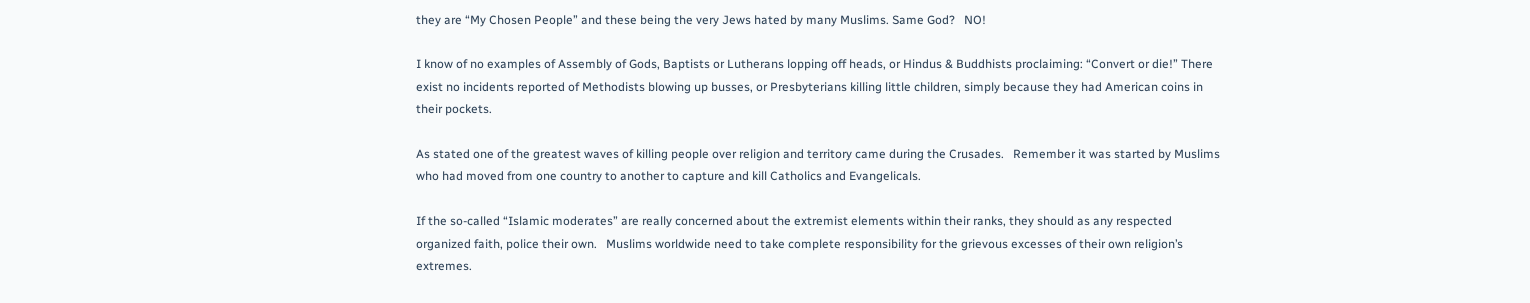they are “My Chosen People” and these being the very Jews hated by many Muslims. Same God?   NO!

I know of no examples of Assembly of Gods, Baptists or Lutherans lopping off heads, or Hindus & Buddhists proclaiming: “Convert or die!” There exist no incidents reported of Methodists blowing up busses, or Presbyterians killing little children, simply because they had American coins in their pockets.

As stated one of the greatest waves of killing people over religion and territory came during the Crusades.   Remember it was started by Muslims who had moved from one country to another to capture and kill Catholics and Evangelicals.

If the so-called “Islamic moderates” are really concerned about the extremist elements within their ranks, they should as any respected organized faith, police their own.   Muslims worldwide need to take complete responsibility for the grievous excesses of their own religion’s extremes.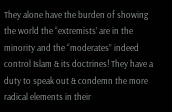They alone have the burden of showing the world the “extremists’ are in the minority and the “moderates” indeed control Islam & its doctrines! They have a duty to speak out & condemn the more radical elements in their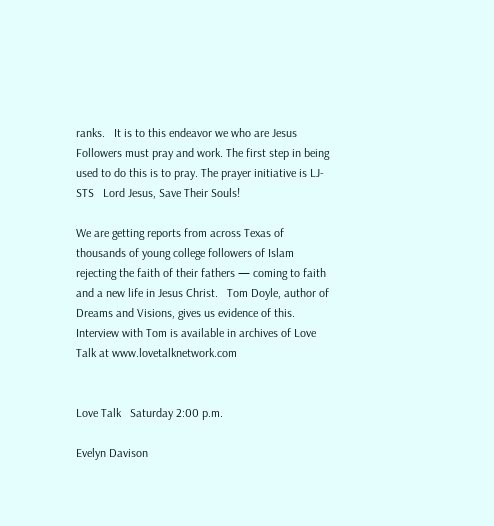ranks.   It is to this endeavor we who are Jesus Followers must pray and work. The first step in being used to do this is to pray. The prayer initiative is LJ-STS   Lord Jesus, Save Their Souls!

We are getting reports from across Texas of thousands of young college followers of Islam rejecting the faith of their fathers — coming to faith and a new life in Jesus Christ.   Tom Doyle, author of Dreams and Visions, gives us evidence of this. Interview with Tom is available in archives of Love Talk at www.lovetalknetwork.com


Love Talk   Saturday 2:00 p.m.

Evelyn Davison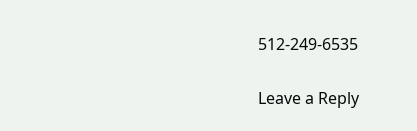512-249-6535


Leave a Reply